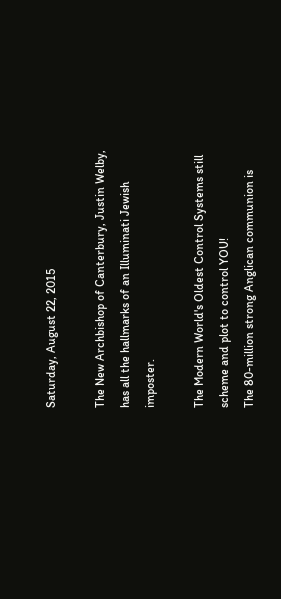Saturday, August 22, 2015

The New Archbishop of Canterbury, Justin Welby, has all the hallmarks of an Illuminati Jewish imposter.

The Modern World's Oldest Control Systems still scheme and plot to control YOU!
The 80-million strong Anglican communion is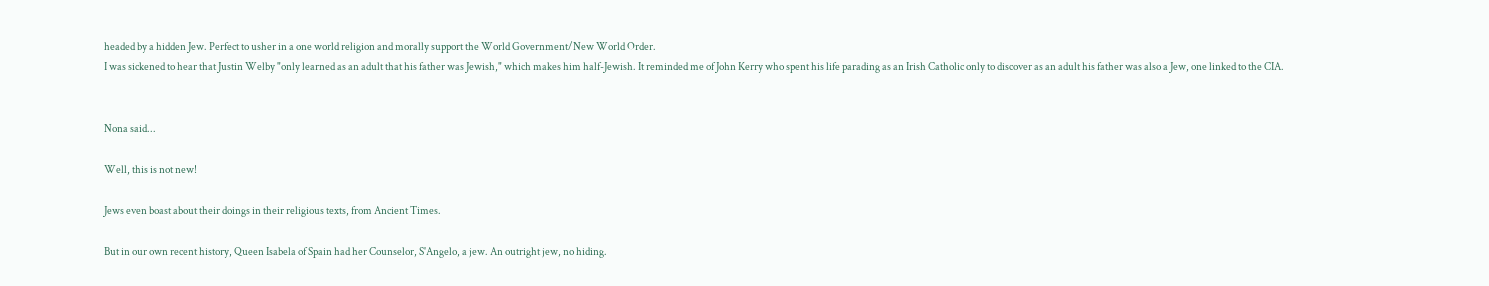headed by a hidden Jew. Perfect to usher in a one world religion and morally support the World Government/New World Order.
I was sickened to hear that Justin Welby "only learned as an adult that his father was Jewish," which makes him half-Jewish. It reminded me of John Kerry who spent his life parading as an Irish Catholic only to discover as an adult his father was also a Jew, one linked to the CIA.


Nona said...

Well, this is not new!

Jews even boast about their doings in their religious texts, from Ancient Times.

But in our own recent history, Queen Isabela of Spain had her Counselor, S'Angelo, a jew. An outright jew, no hiding.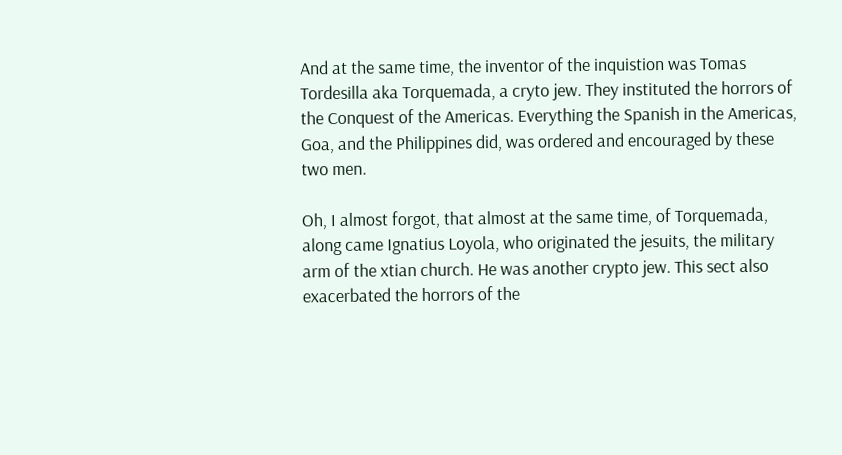And at the same time, the inventor of the inquistion was Tomas Tordesilla aka Torquemada, a cryto jew. They instituted the horrors of the Conquest of the Americas. Everything the Spanish in the Americas, Goa, and the Philippines did, was ordered and encouraged by these two men.

Oh, I almost forgot, that almost at the same time, of Torquemada, along came Ignatius Loyola, who originated the jesuits, the military arm of the xtian church. He was another crypto jew. This sect also exacerbated the horrors of the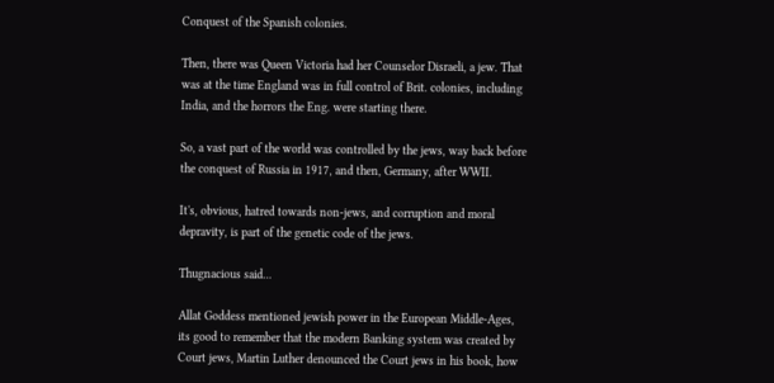Conquest of the Spanish colonies.

Then, there was Queen Victoria had her Counselor Disraeli, a jew. That was at the time England was in full control of Brit. colonies, including India, and the horrors the Eng. were starting there.

So, a vast part of the world was controlled by the jews, way back before the conquest of Russia in 1917, and then, Germany, after WWII.

It's, obvious, hatred towards non-jews, and corruption and moral depravity, is part of the genetic code of the jews.

Thugnacious said...

Allat Goddess mentioned jewish power in the European Middle-Ages, its good to remember that the modern Banking system was created by Court jews, Martin Luther denounced the Court jews in his book, how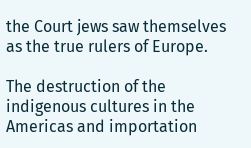the Court jews saw themselves as the true rulers of Europe.

The destruction of the indigenous cultures in the Americas and importation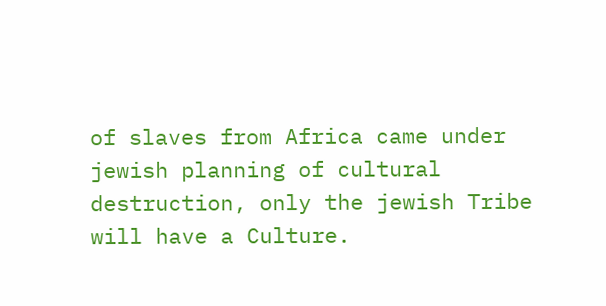of slaves from Africa came under jewish planning of cultural destruction, only the jewish Tribe will have a Culture.